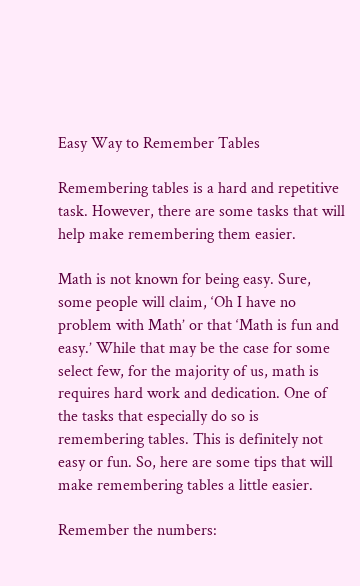Easy Way to Remember Tables

Remembering tables is a hard and repetitive task. However, there are some tasks that will help make remembering them easier.

Math is not known for being easy. Sure, some people will claim, ‘Oh I have no problem with Math’ or that ‘Math is fun and easy.’ While that may be the case for some select few, for the majority of us, math is requires hard work and dedication. One of the tasks that especially do so is remembering tables. This is definitely not easy or fun. So, here are some tips that will make remembering tables a little easier.

Remember the numbers: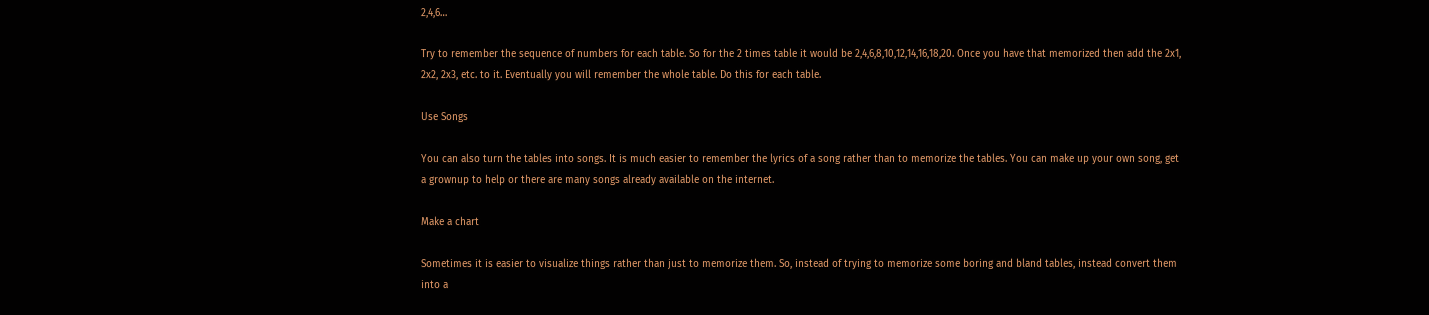2,4,6…

Try to remember the sequence of numbers for each table. So for the 2 times table it would be 2,4,6,8,10,12,14,16,18,20. Once you have that memorized then add the 2x1, 2x2, 2x3, etc. to it. Eventually you will remember the whole table. Do this for each table.

Use Songs

You can also turn the tables into songs. It is much easier to remember the lyrics of a song rather than to memorize the tables. You can make up your own song, get a grownup to help or there are many songs already available on the internet.

Make a chart

Sometimes it is easier to visualize things rather than just to memorize them. So, instead of trying to memorize some boring and bland tables, instead convert them into a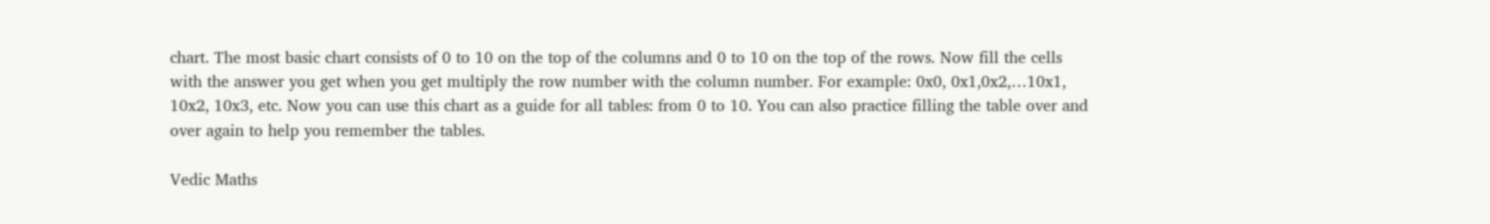chart. The most basic chart consists of 0 to 10 on the top of the columns and 0 to 10 on the top of the rows. Now fill the cells with the answer you get when you get multiply the row number with the column number. For example: 0x0, 0x1,0x2,…10x1, 10x2, 10x3, etc. Now you can use this chart as a guide for all tables: from 0 to 10. You can also practice filling the table over and over again to help you remember the tables.

Vedic Maths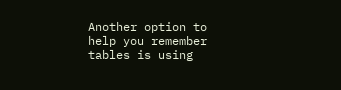Another option to help you remember tables is using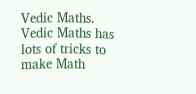Vedic Maths. Vedic Maths has lots of tricks to make Math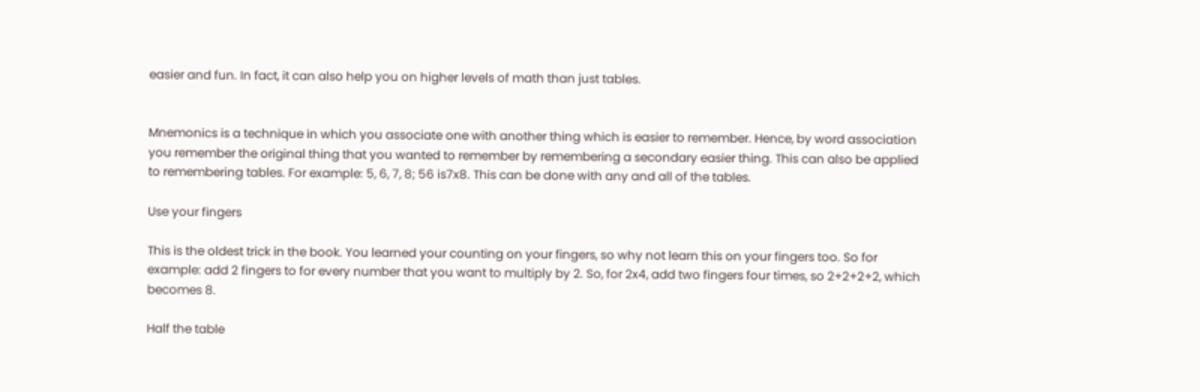easier and fun. In fact, it can also help you on higher levels of math than just tables.


Mnemonics is a technique in which you associate one with another thing which is easier to remember. Hence, by word association you remember the original thing that you wanted to remember by remembering a secondary easier thing. This can also be applied to remembering tables. For example: 5, 6, 7, 8; 56 is7x8. This can be done with any and all of the tables.

Use your fingers

This is the oldest trick in the book. You learned your counting on your fingers, so why not learn this on your fingers too. So for example: add 2 fingers to for every number that you want to multiply by 2. So, for 2x4, add two fingers four times, so 2+2+2+2, which becomes 8.

Half the table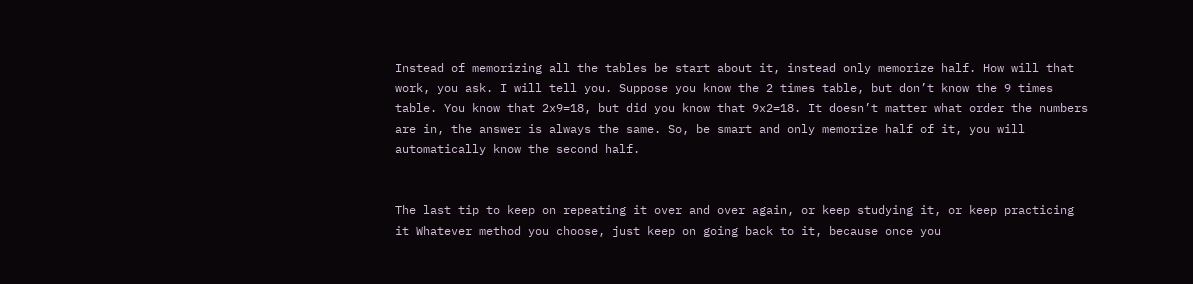Instead of memorizing all the tables be start about it, instead only memorize half. How will that work, you ask. I will tell you. Suppose you know the 2 times table, but don’t know the 9 times table. You know that 2x9=18, but did you know that 9x2=18. It doesn’t matter what order the numbers are in, the answer is always the same. So, be smart and only memorize half of it, you will automatically know the second half.


The last tip to keep on repeating it over and over again, or keep studying it, or keep practicing it Whatever method you choose, just keep on going back to it, because once you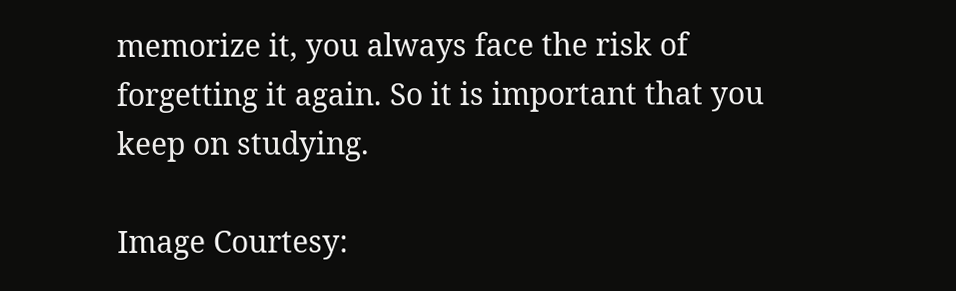memorize it, you always face the risk of forgetting it again. So it is important that you keep on studying.

Image Courtesy: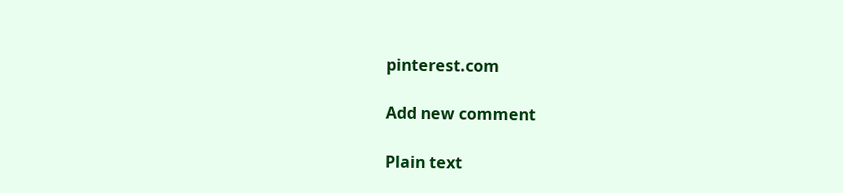pinterest.com

Add new comment

Plain text